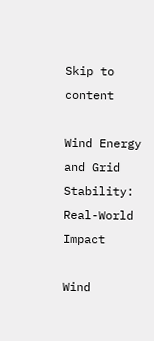Skip to content

Wind Energy and Grid Stability: Real-World Impact

Wind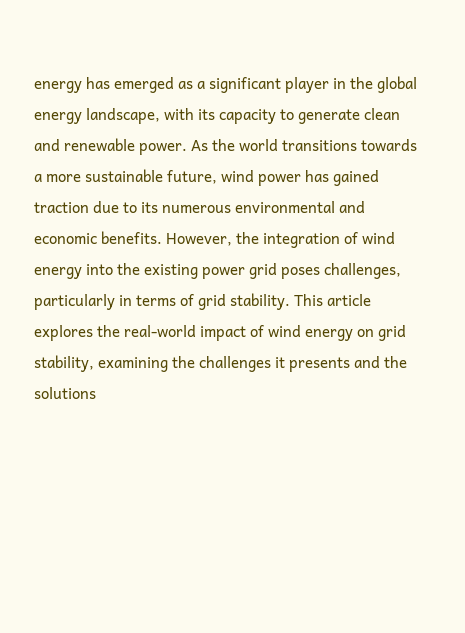energy has emerged as a significant player in the global energy landscape, with its capacity to generate clean and renewable power. As the world transitions towards a more sustainable future, wind power has gained traction due to its numerous environmental and economic benefits. However, the integration of wind energy into the existing power grid poses challenges, particularly in terms of grid stability. This article explores the real-world impact of wind energy on grid stability, examining the challenges it presents and the solutions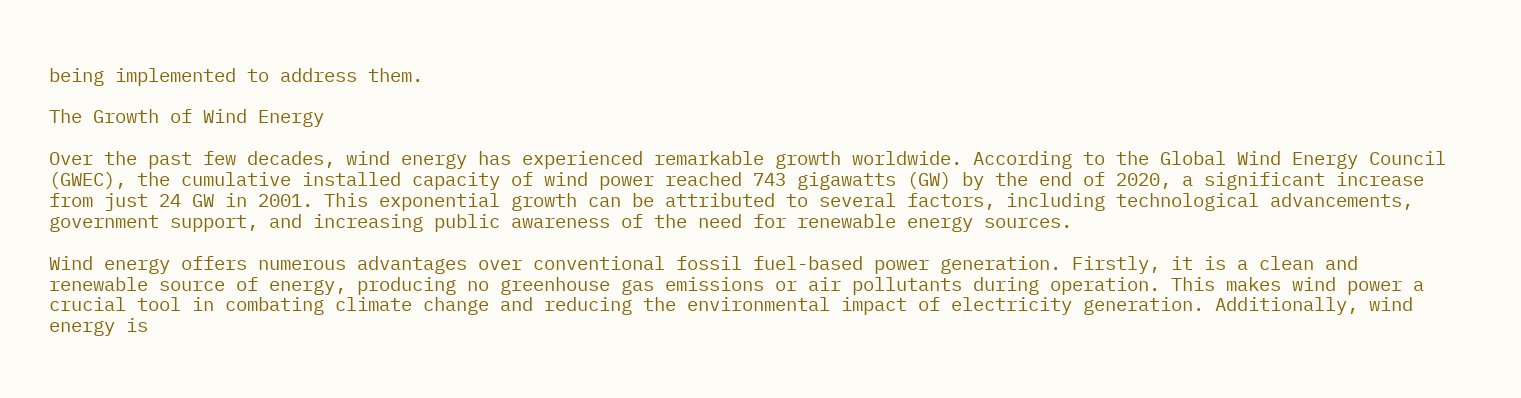being implemented to address them.

The Growth of Wind Energy

Over the past few decades, wind energy has experienced remarkable growth worldwide. According to the Global Wind Energy Council (GWEC), the cumulative installed capacity of wind power reached 743 gigawatts (GW) by the end of 2020, a significant increase from just 24 GW in 2001. This exponential growth can be attributed to several factors, including technological advancements, government support, and increasing public awareness of the need for renewable energy sources.

Wind energy offers numerous advantages over conventional fossil fuel-based power generation. Firstly, it is a clean and renewable source of energy, producing no greenhouse gas emissions or air pollutants during operation. This makes wind power a crucial tool in combating climate change and reducing the environmental impact of electricity generation. Additionally, wind energy is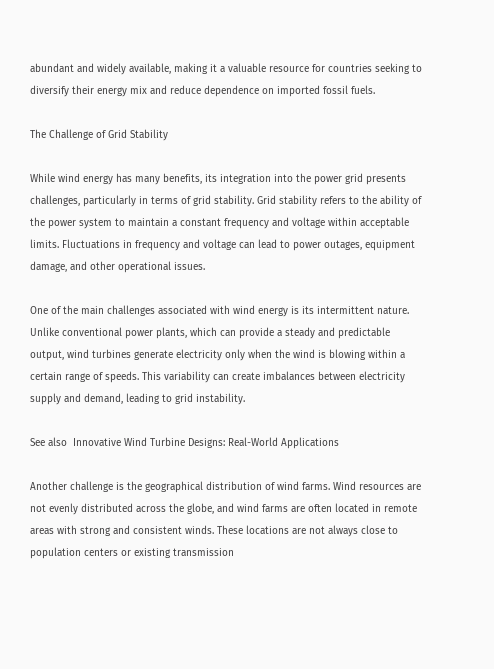abundant and widely available, making it a valuable resource for countries seeking to diversify their energy mix and reduce dependence on imported fossil fuels.

The Challenge of Grid Stability

While wind energy has many benefits, its integration into the power grid presents challenges, particularly in terms of grid stability. Grid stability refers to the ability of the power system to maintain a constant frequency and voltage within acceptable limits. Fluctuations in frequency and voltage can lead to power outages, equipment damage, and other operational issues.

One of the main challenges associated with wind energy is its intermittent nature. Unlike conventional power plants, which can provide a steady and predictable output, wind turbines generate electricity only when the wind is blowing within a certain range of speeds. This variability can create imbalances between electricity supply and demand, leading to grid instability.

See also  Innovative Wind Turbine Designs: Real-World Applications

Another challenge is the geographical distribution of wind farms. Wind resources are not evenly distributed across the globe, and wind farms are often located in remote areas with strong and consistent winds. These locations are not always close to population centers or existing transmission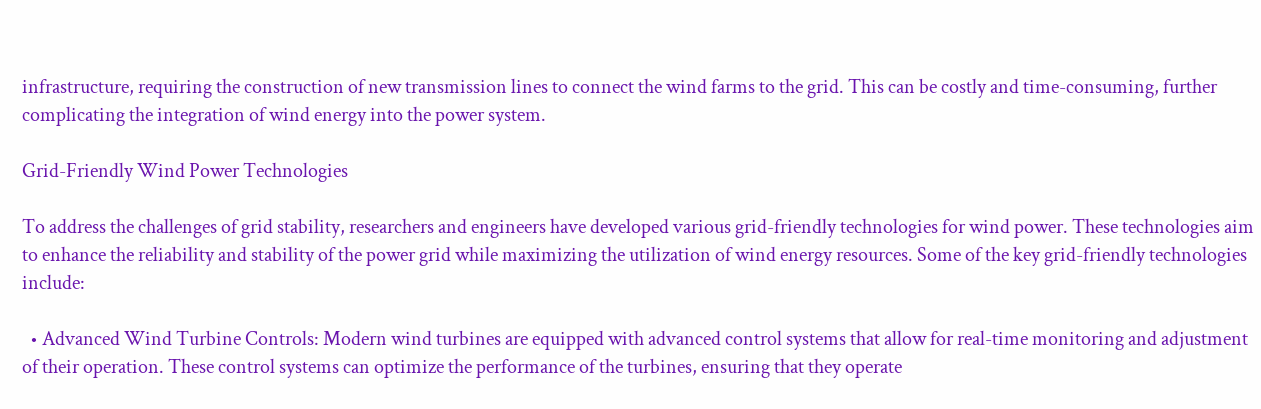infrastructure, requiring the construction of new transmission lines to connect the wind farms to the grid. This can be costly and time-consuming, further complicating the integration of wind energy into the power system.

Grid-Friendly Wind Power Technologies

To address the challenges of grid stability, researchers and engineers have developed various grid-friendly technologies for wind power. These technologies aim to enhance the reliability and stability of the power grid while maximizing the utilization of wind energy resources. Some of the key grid-friendly technologies include:

  • Advanced Wind Turbine Controls: Modern wind turbines are equipped with advanced control systems that allow for real-time monitoring and adjustment of their operation. These control systems can optimize the performance of the turbines, ensuring that they operate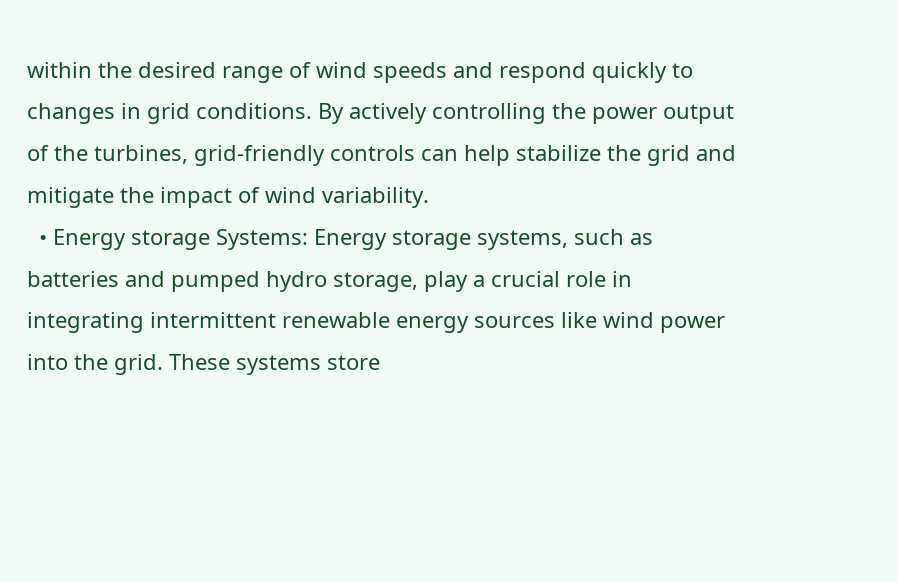within the desired range of wind speeds and respond quickly to changes in grid conditions. By actively controlling the power output of the turbines, grid-friendly controls can help stabilize the grid and mitigate the impact of wind variability.
  • Energy storage Systems: Energy storage systems, such as batteries and pumped hydro storage, play a crucial role in integrating intermittent renewable energy sources like wind power into the grid. These systems store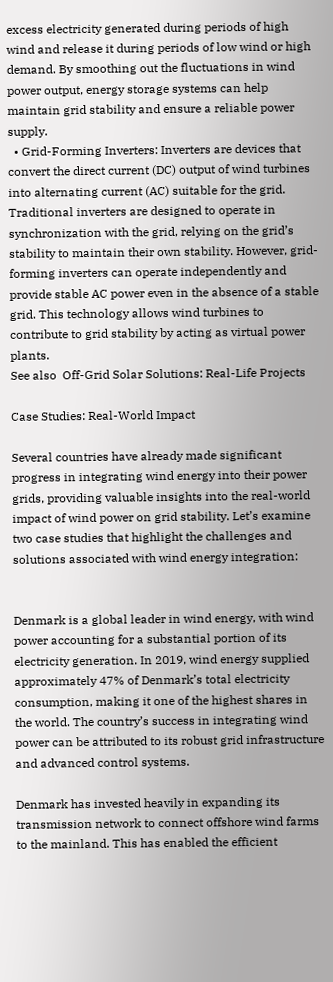excess electricity generated during periods of high wind and release it during periods of low wind or high demand. By smoothing out the fluctuations in wind power output, energy storage systems can help maintain grid stability and ensure a reliable power supply.
  • Grid-Forming Inverters: Inverters are devices that convert the direct current (DC) output of wind turbines into alternating current (AC) suitable for the grid. Traditional inverters are designed to operate in synchronization with the grid, relying on the grid’s stability to maintain their own stability. However, grid-forming inverters can operate independently and provide stable AC power even in the absence of a stable grid. This technology allows wind turbines to contribute to grid stability by acting as virtual power plants.
See also  Off-Grid Solar Solutions: Real-Life Projects

Case Studies: Real-World Impact

Several countries have already made significant progress in integrating wind energy into their power grids, providing valuable insights into the real-world impact of wind power on grid stability. Let’s examine two case studies that highlight the challenges and solutions associated with wind energy integration:


Denmark is a global leader in wind energy, with wind power accounting for a substantial portion of its electricity generation. In 2019, wind energy supplied approximately 47% of Denmark’s total electricity consumption, making it one of the highest shares in the world. The country’s success in integrating wind power can be attributed to its robust grid infrastructure and advanced control systems.

Denmark has invested heavily in expanding its transmission network to connect offshore wind farms to the mainland. This has enabled the efficient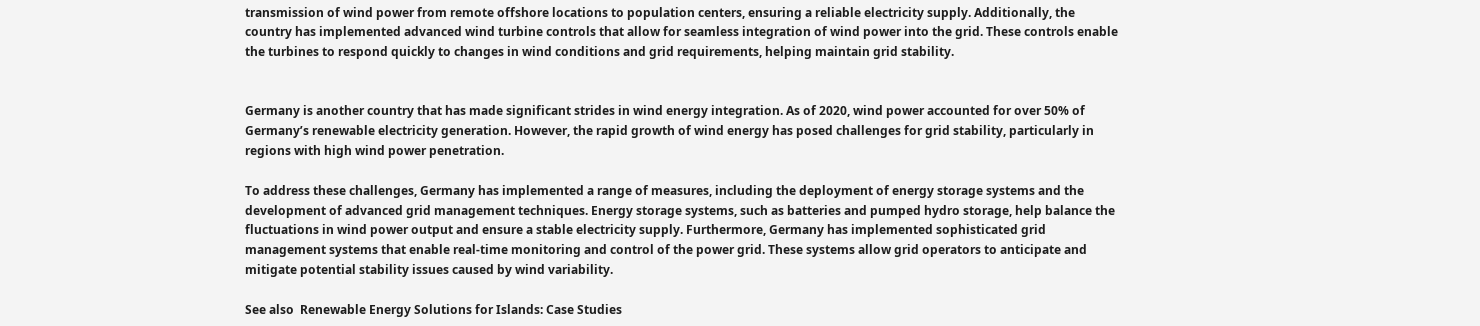transmission of wind power from remote offshore locations to population centers, ensuring a reliable electricity supply. Additionally, the country has implemented advanced wind turbine controls that allow for seamless integration of wind power into the grid. These controls enable the turbines to respond quickly to changes in wind conditions and grid requirements, helping maintain grid stability.


Germany is another country that has made significant strides in wind energy integration. As of 2020, wind power accounted for over 50% of Germany’s renewable electricity generation. However, the rapid growth of wind energy has posed challenges for grid stability, particularly in regions with high wind power penetration.

To address these challenges, Germany has implemented a range of measures, including the deployment of energy storage systems and the development of advanced grid management techniques. Energy storage systems, such as batteries and pumped hydro storage, help balance the fluctuations in wind power output and ensure a stable electricity supply. Furthermore, Germany has implemented sophisticated grid management systems that enable real-time monitoring and control of the power grid. These systems allow grid operators to anticipate and mitigate potential stability issues caused by wind variability.

See also  Renewable Energy Solutions for Islands: Case Studies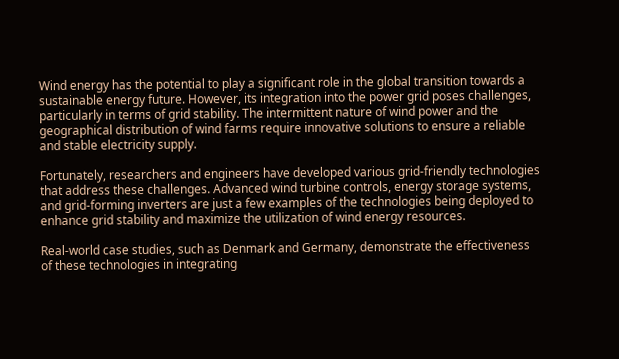Wind energy has the potential to play a significant role in the global transition towards a sustainable energy future. However, its integration into the power grid poses challenges, particularly in terms of grid stability. The intermittent nature of wind power and the geographical distribution of wind farms require innovative solutions to ensure a reliable and stable electricity supply.

Fortunately, researchers and engineers have developed various grid-friendly technologies that address these challenges. Advanced wind turbine controls, energy storage systems, and grid-forming inverters are just a few examples of the technologies being deployed to enhance grid stability and maximize the utilization of wind energy resources.

Real-world case studies, such as Denmark and Germany, demonstrate the effectiveness of these technologies in integrating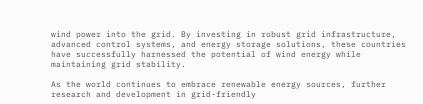wind power into the grid. By investing in robust grid infrastructure, advanced control systems, and energy storage solutions, these countries have successfully harnessed the potential of wind energy while maintaining grid stability.

As the world continues to embrace renewable energy sources, further research and development in grid-friendly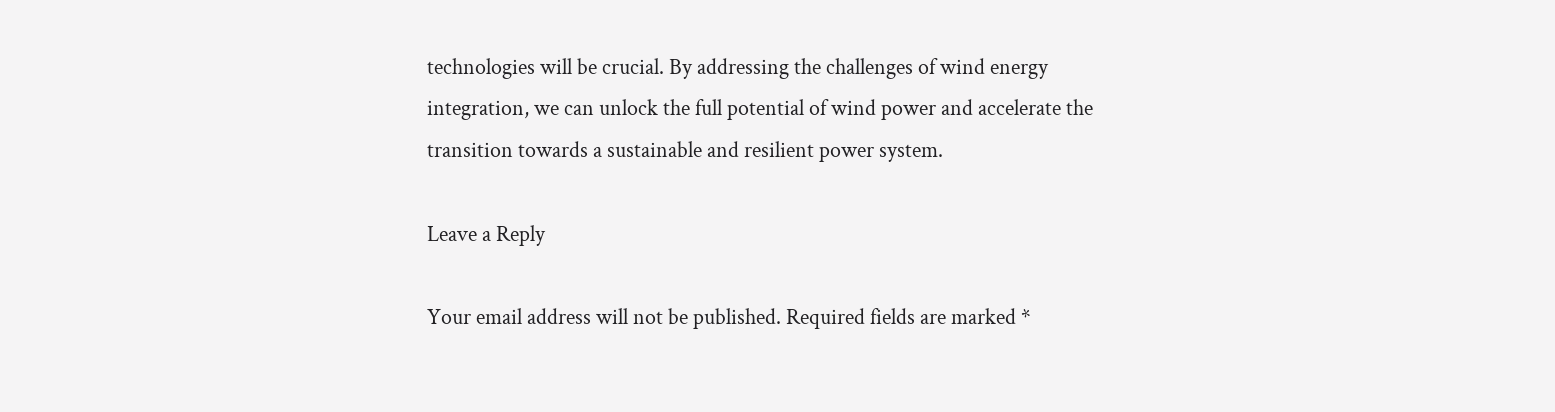technologies will be crucial. By addressing the challenges of wind energy integration, we can unlock the full potential of wind power and accelerate the transition towards a sustainable and resilient power system.

Leave a Reply

Your email address will not be published. Required fields are marked *